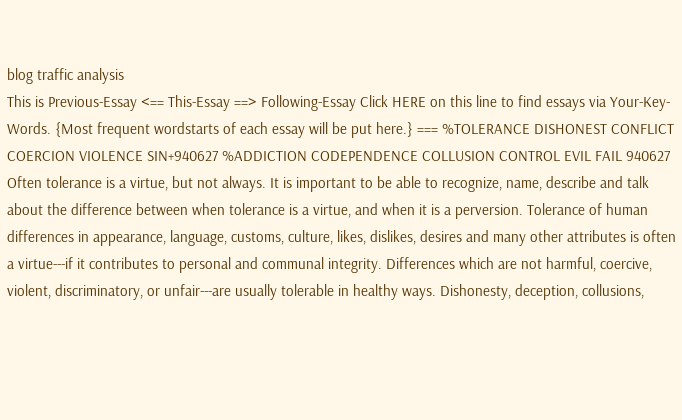blog traffic analysis
This is Previous-Essay <== This-Essay ==> Following-Essay Click HERE on this line to find essays via Your-Key-Words. {Most frequent wordstarts of each essay will be put here.} === %TOLERANCE DISHONEST CONFLICT COERCION VIOLENCE SIN+940627 %ADDICTION CODEPENDENCE COLLUSION CONTROL EVIL FAIL 940627 Often tolerance is a virtue, but not always. It is important to be able to recognize, name, describe and talk about the difference between when tolerance is a virtue, and when it is a perversion. Tolerance of human differences in appearance, language, customs, culture, likes, dislikes, desires and many other attributes is often a virtue---if it contributes to personal and communal integrity. Differences which are not harmful, coercive, violent, discriminatory, or unfair---are usually tolerable in healthy ways. Dishonesty, deception, collusions,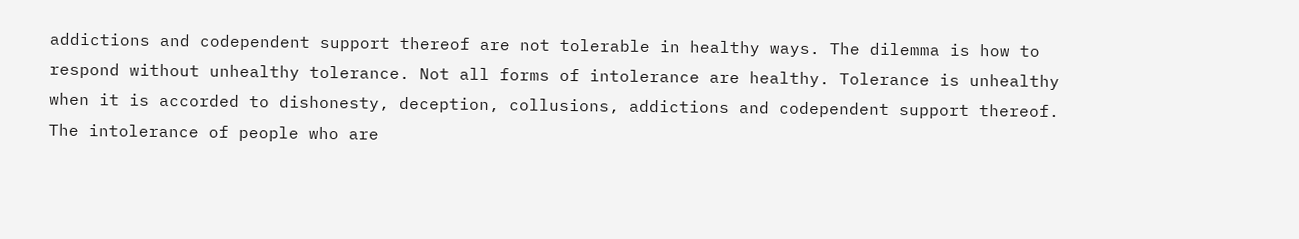addictions and codependent support thereof are not tolerable in healthy ways. The dilemma is how to respond without unhealthy tolerance. Not all forms of intolerance are healthy. Tolerance is unhealthy when it is accorded to dishonesty, deception, collusions, addictions and codependent support thereof. The intolerance of people who are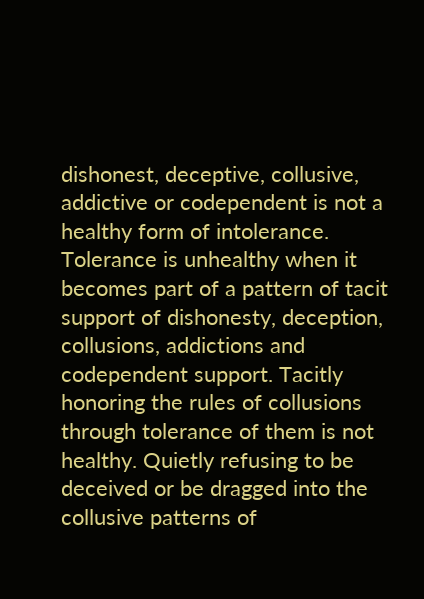dishonest, deceptive, collusive, addictive or codependent is not a healthy form of intolerance. Tolerance is unhealthy when it becomes part of a pattern of tacit support of dishonesty, deception, collusions, addictions and codependent support. Tacitly honoring the rules of collusions through tolerance of them is not healthy. Quietly refusing to be deceived or be dragged into the collusive patterns of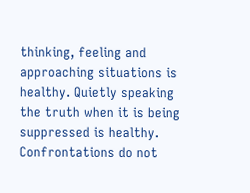thinking, feeling and approaching situations is healthy. Quietly speaking the truth when it is being suppressed is healthy. Confrontations do not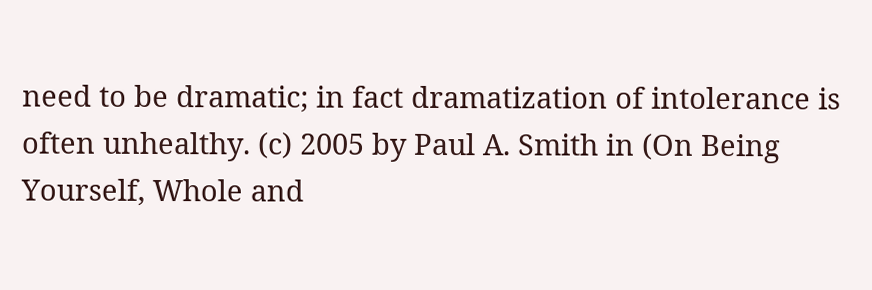need to be dramatic; in fact dramatization of intolerance is often unhealthy. (c) 2005 by Paul A. Smith in (On Being Yourself, Whole and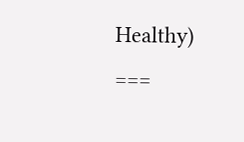Healthy) ===